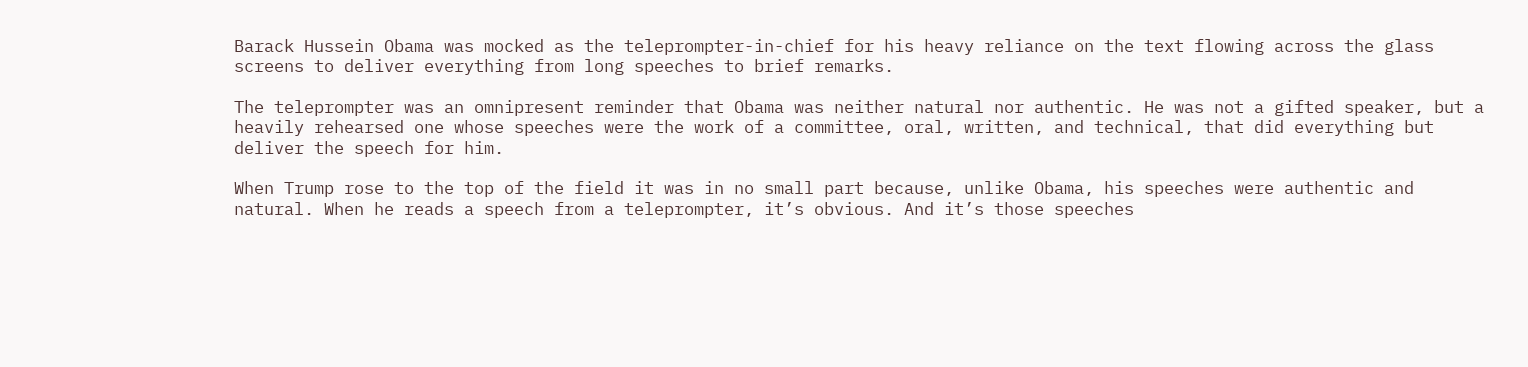Barack Hussein Obama was mocked as the teleprompter-in-chief for his heavy reliance on the text flowing across the glass screens to deliver everything from long speeches to brief remarks.

The teleprompter was an omnipresent reminder that Obama was neither natural nor authentic. He was not a gifted speaker, but a heavily rehearsed one whose speeches were the work of a committee, oral, written, and technical, that did everything but deliver the speech for him.

When Trump rose to the top of the field it was in no small part because, unlike Obama, his speeches were authentic and natural. When he reads a speech from a teleprompter, it’s obvious. And it’s those speeches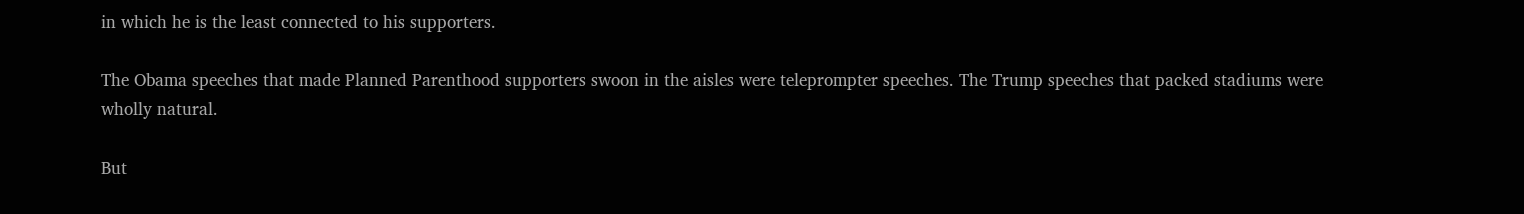in which he is the least connected to his supporters.

The Obama speeches that made Planned Parenthood supporters swoon in the aisles were teleprompter speeches. The Trump speeches that packed stadiums were wholly natural.

But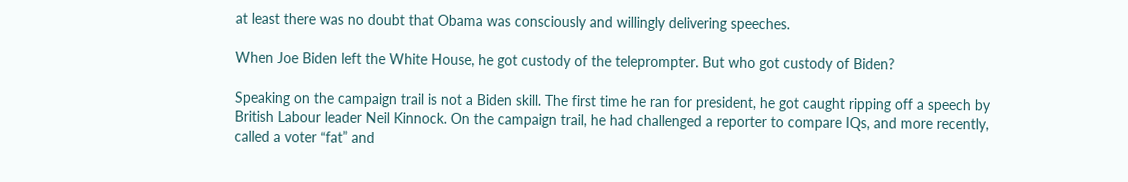at least there was no doubt that Obama was consciously and willingly delivering speeches.

When Joe Biden left the White House, he got custody of the teleprompter. But who got custody of Biden?

Speaking on the campaign trail is not a Biden skill. The first time he ran for president, he got caught ripping off a speech by British Labour leader Neil Kinnock. On the campaign trail, he had challenged a reporter to compare IQs, and more recently, called a voter “fat” and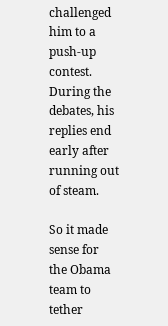challenged him to a push-up contest. During the debates, his replies end early after running out of steam.

So it made sense for the Obama team to tether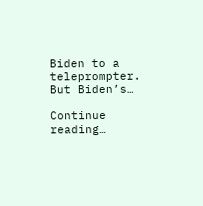Biden to a teleprompter. But Biden’s…

Continue reading…